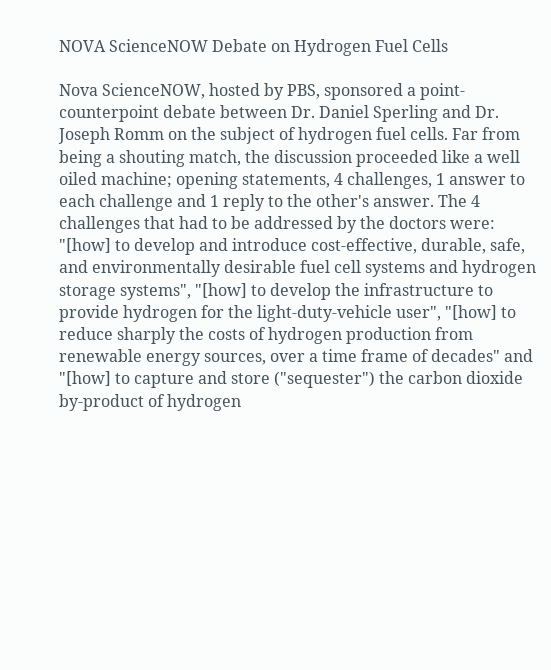NOVA ScienceNOW Debate on Hydrogen Fuel Cells

Nova ScienceNOW, hosted by PBS, sponsored a point-counterpoint debate between Dr. Daniel Sperling and Dr. Joseph Romm on the subject of hydrogen fuel cells. Far from being a shouting match, the discussion proceeded like a well oiled machine; opening statements, 4 challenges, 1 answer to each challenge and 1 reply to the other's answer. The 4 challenges that had to be addressed by the doctors were: "[how] to develop and introduce cost-effective, durable, safe, and environmentally desirable fuel cell systems and hydrogen storage systems", "[how] to develop the infrastructure to provide hydrogen for the light-duty-vehicle user", "[how] to reduce sharply the costs of hydrogen production from renewable energy sources, over a time frame of decades" and "[how] to capture and store ("sequester") the carbon dioxide by-product of hydrogen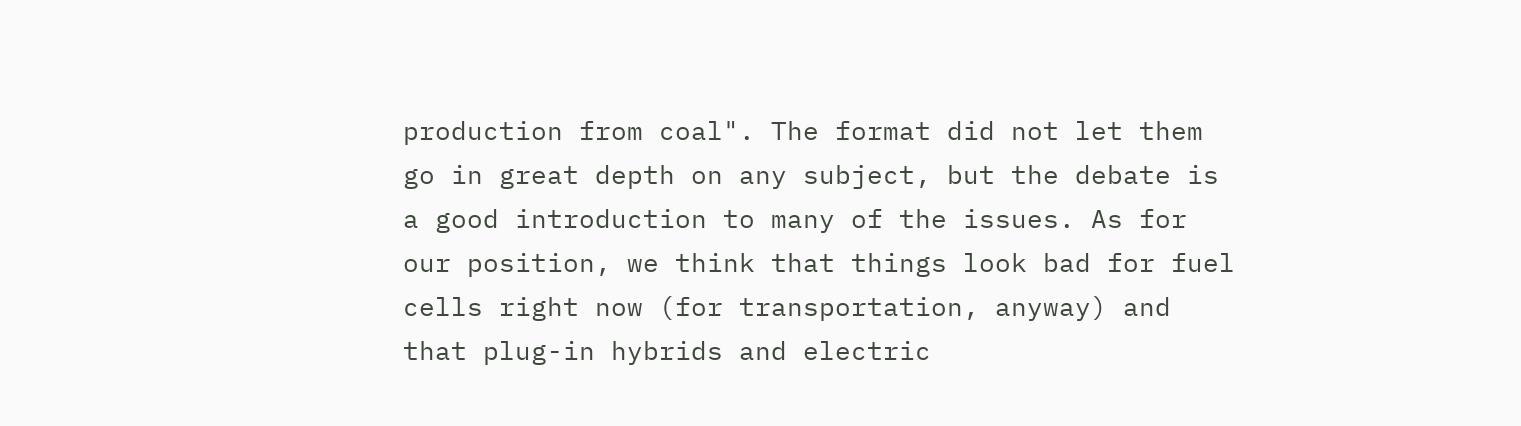production from coal". The format did not let them go in great depth on any subject, but the debate is a good introduction to many of the issues. As for our position, we think that things look bad for fuel cells right now (for transportation, anyway) and that plug-in hybrids and electric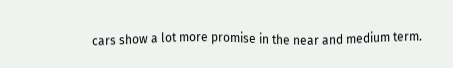cars show a lot more promise in the near and medium term.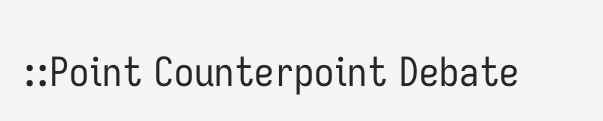::Point Counterpoint Debate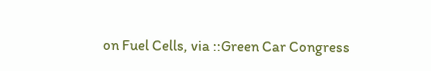on Fuel Cells, via ::Green Car Congress